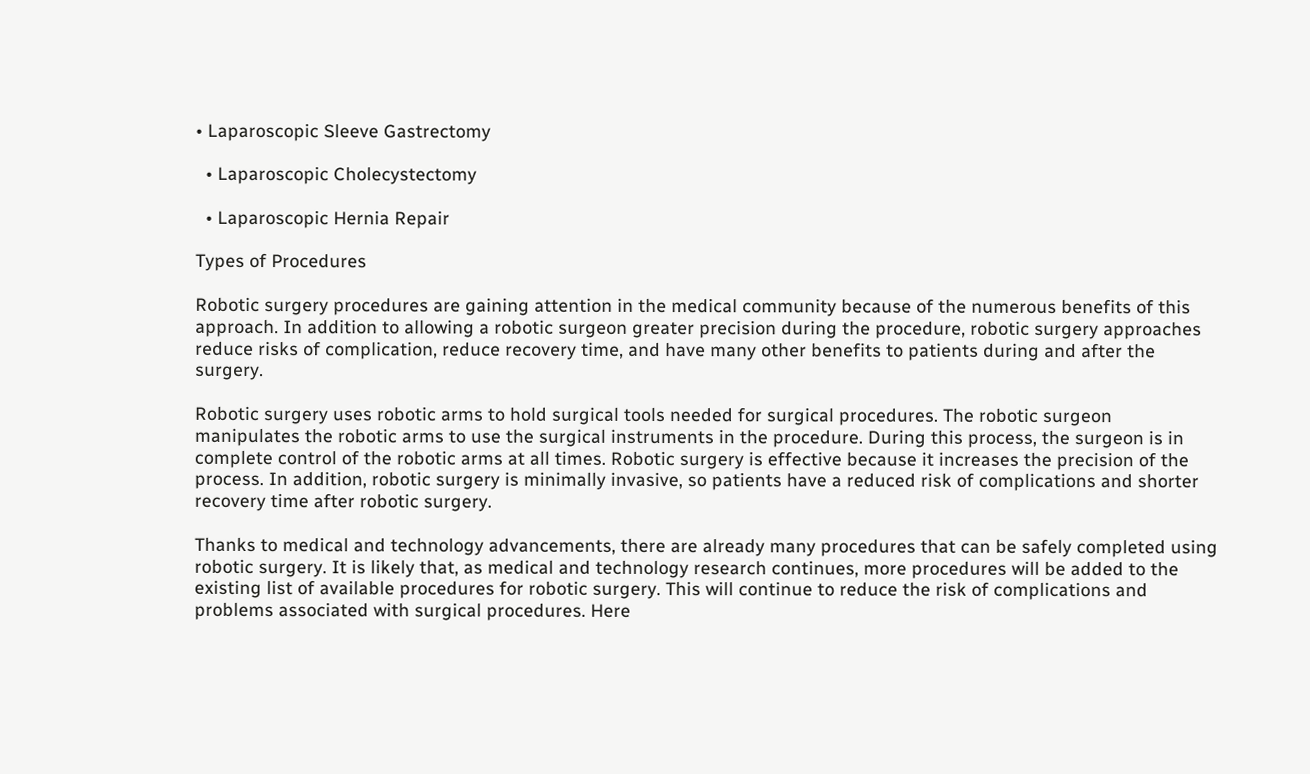• Laparoscopic Sleeve Gastrectomy

  • Laparoscopic Cholecystectomy

  • Laparoscopic Hernia Repair

Types of Procedures

Robotic surgery procedures are gaining attention in the medical community because of the numerous benefits of this approach. In addition to allowing a robotic surgeon greater precision during the procedure, robotic surgery approaches reduce risks of complication, reduce recovery time, and have many other benefits to patients during and after the surgery.

Robotic surgery uses robotic arms to hold surgical tools needed for surgical procedures. The robotic surgeon manipulates the robotic arms to use the surgical instruments in the procedure. During this process, the surgeon is in complete control of the robotic arms at all times. Robotic surgery is effective because it increases the precision of the process. In addition, robotic surgery is minimally invasive, so patients have a reduced risk of complications and shorter recovery time after robotic surgery.

Thanks to medical and technology advancements, there are already many procedures that can be safely completed using robotic surgery. It is likely that, as medical and technology research continues, more procedures will be added to the existing list of available procedures for robotic surgery. This will continue to reduce the risk of complications and problems associated with surgical procedures. Here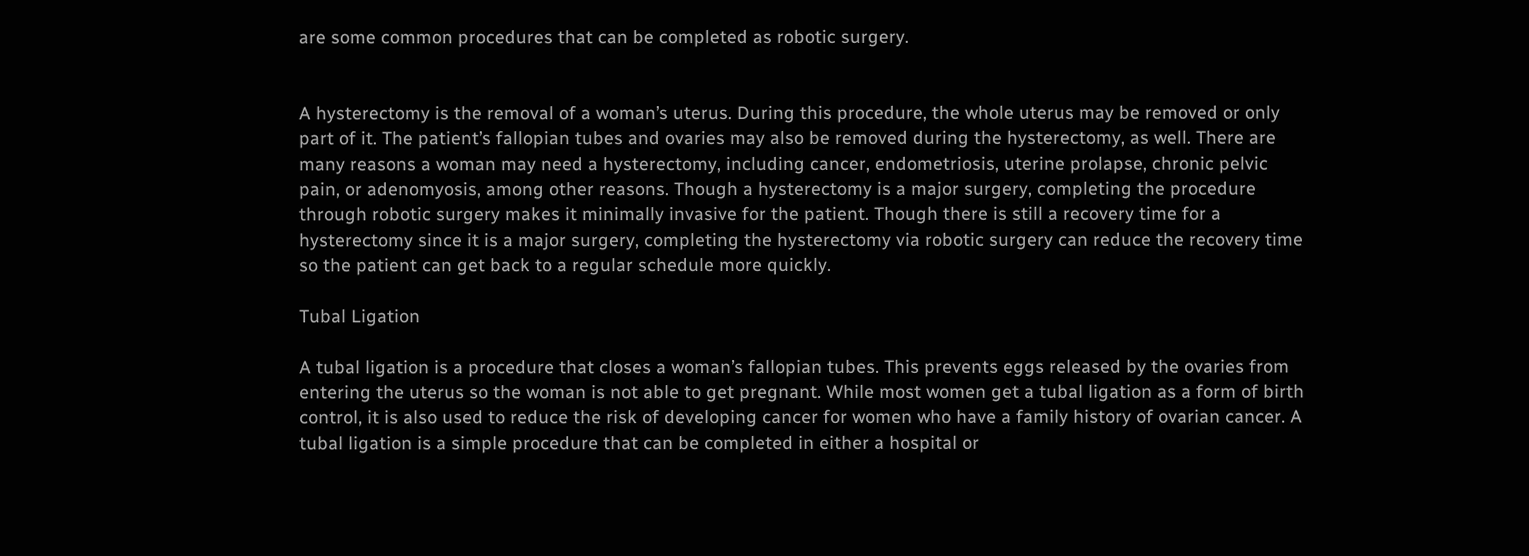are some common procedures that can be completed as robotic surgery.


A hysterectomy is the removal of a woman’s uterus. During this procedure, the whole uterus may be removed or only part of it. The patient’s fallopian tubes and ovaries may also be removed during the hysterectomy, as well. There are many reasons a woman may need a hysterectomy, including cancer, endometriosis, uterine prolapse, chronic pelvic pain, or adenomyosis, among other reasons. Though a hysterectomy is a major surgery, completing the procedure through robotic surgery makes it minimally invasive for the patient. Though there is still a recovery time for a hysterectomy since it is a major surgery, completing the hysterectomy via robotic surgery can reduce the recovery time so the patient can get back to a regular schedule more quickly.

Tubal Ligation

A tubal ligation is a procedure that closes a woman’s fallopian tubes. This prevents eggs released by the ovaries from entering the uterus so the woman is not able to get pregnant. While most women get a tubal ligation as a form of birth control, it is also used to reduce the risk of developing cancer for women who have a family history of ovarian cancer. A tubal ligation is a simple procedure that can be completed in either a hospital or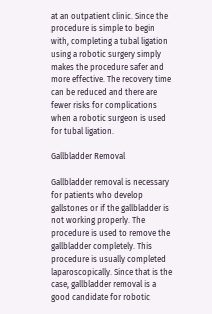at an outpatient clinic. Since the procedure is simple to begin with, completing a tubal ligation using a robotic surgery simply makes the procedure safer and more effective. The recovery time can be reduced and there are fewer risks for complications when a robotic surgeon is used for tubal ligation.

Gallbladder Removal

Gallbladder removal is necessary for patients who develop gallstones or if the gallbladder is not working properly. The procedure is used to remove the gallbladder completely. This procedure is usually completed laparoscopically. Since that is the case, gallbladder removal is a good candidate for robotic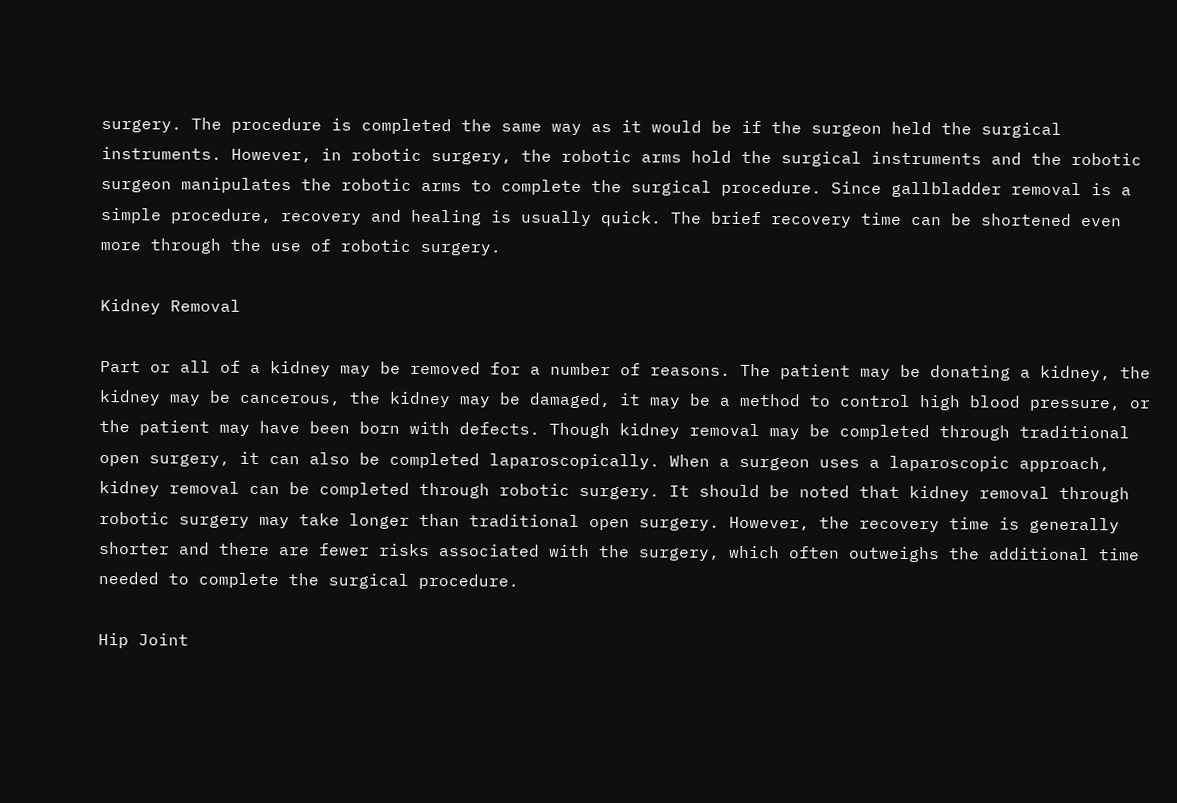surgery. The procedure is completed the same way as it would be if the surgeon held the surgical instruments. However, in robotic surgery, the robotic arms hold the surgical instruments and the robotic surgeon manipulates the robotic arms to complete the surgical procedure. Since gallbladder removal is a simple procedure, recovery and healing is usually quick. The brief recovery time can be shortened even more through the use of robotic surgery.

Kidney Removal

Part or all of a kidney may be removed for a number of reasons. The patient may be donating a kidney, the kidney may be cancerous, the kidney may be damaged, it may be a method to control high blood pressure, or the patient may have been born with defects. Though kidney removal may be completed through traditional open surgery, it can also be completed laparoscopically. When a surgeon uses a laparoscopic approach, kidney removal can be completed through robotic surgery. It should be noted that kidney removal through robotic surgery may take longer than traditional open surgery. However, the recovery time is generally shorter and there are fewer risks associated with the surgery, which often outweighs the additional time needed to complete the surgical procedure.

Hip Joint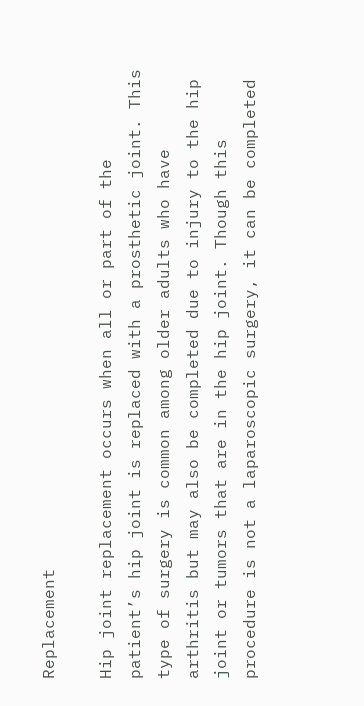Replacement

Hip joint replacement occurs when all or part of the patient’s hip joint is replaced with a prosthetic joint. This type of surgery is common among older adults who have arthritis but may also be completed due to injury to the hip joint or tumors that are in the hip joint. Though this procedure is not a laparoscopic surgery, it can be completed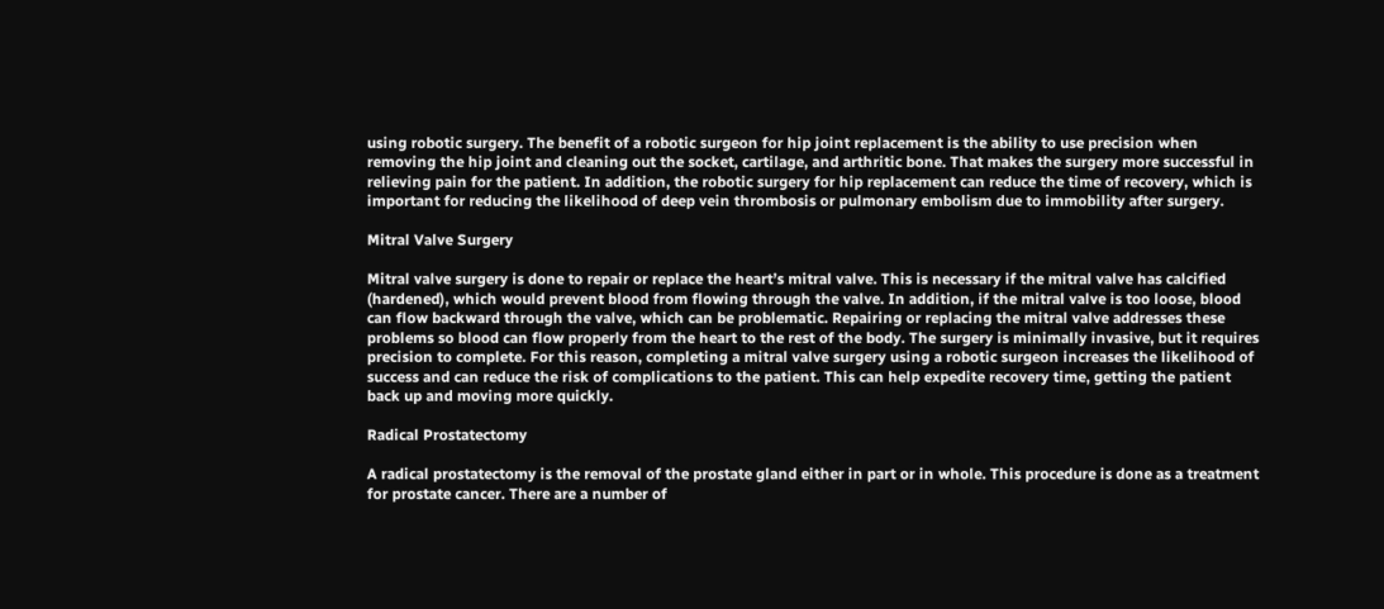using robotic surgery. The benefit of a robotic surgeon for hip joint replacement is the ability to use precision when removing the hip joint and cleaning out the socket, cartilage, and arthritic bone. That makes the surgery more successful in relieving pain for the patient. In addition, the robotic surgery for hip replacement can reduce the time of recovery, which is important for reducing the likelihood of deep vein thrombosis or pulmonary embolism due to immobility after surgery.

Mitral Valve Surgery

Mitral valve surgery is done to repair or replace the heart’s mitral valve. This is necessary if the mitral valve has calcified (hardened), which would prevent blood from flowing through the valve. In addition, if the mitral valve is too loose, blood can flow backward through the valve, which can be problematic. Repairing or replacing the mitral valve addresses these problems so blood can flow properly from the heart to the rest of the body. The surgery is minimally invasive, but it requires precision to complete. For this reason, completing a mitral valve surgery using a robotic surgeon increases the likelihood of success and can reduce the risk of complications to the patient. This can help expedite recovery time, getting the patient back up and moving more quickly.

Radical Prostatectomy

A radical prostatectomy is the removal of the prostate gland either in part or in whole. This procedure is done as a treatment for prostate cancer. There are a number of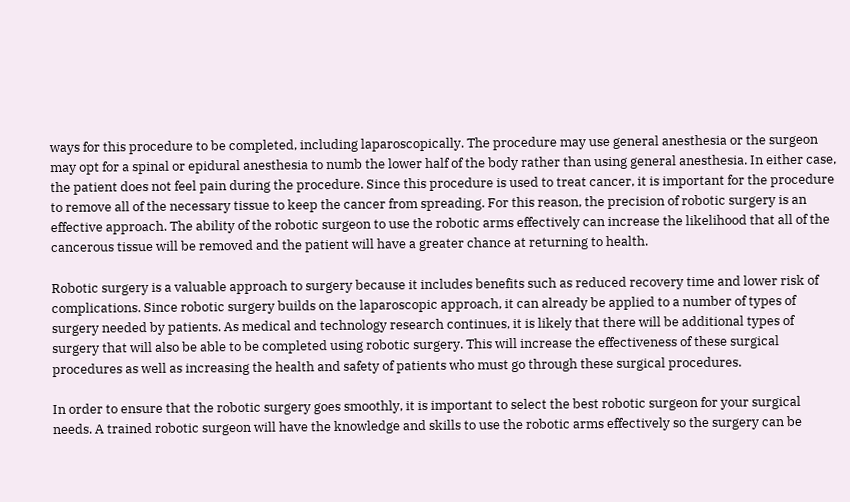ways for this procedure to be completed, including laparoscopically. The procedure may use general anesthesia or the surgeon may opt for a spinal or epidural anesthesia to numb the lower half of the body rather than using general anesthesia. In either case, the patient does not feel pain during the procedure. Since this procedure is used to treat cancer, it is important for the procedure to remove all of the necessary tissue to keep the cancer from spreading. For this reason, the precision of robotic surgery is an effective approach. The ability of the robotic surgeon to use the robotic arms effectively can increase the likelihood that all of the cancerous tissue will be removed and the patient will have a greater chance at returning to health.

Robotic surgery is a valuable approach to surgery because it includes benefits such as reduced recovery time and lower risk of complications. Since robotic surgery builds on the laparoscopic approach, it can already be applied to a number of types of surgery needed by patients. As medical and technology research continues, it is likely that there will be additional types of surgery that will also be able to be completed using robotic surgery. This will increase the effectiveness of these surgical procedures as well as increasing the health and safety of patients who must go through these surgical procedures.

In order to ensure that the robotic surgery goes smoothly, it is important to select the best robotic surgeon for your surgical needs. A trained robotic surgeon will have the knowledge and skills to use the robotic arms effectively so the surgery can be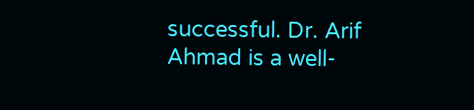successful. Dr. Arif Ahmad is a well-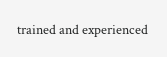trained and experienced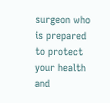surgeon who is prepared to protect your health and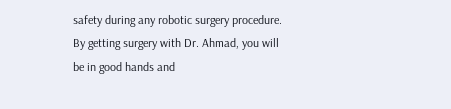safety during any robotic surgery procedure. By getting surgery with Dr. Ahmad, you will be in good hands and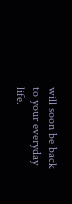will soon be back to your everyday life.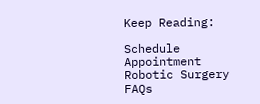Keep Reading:

Schedule Appointment
Robotic Surgery FAQs